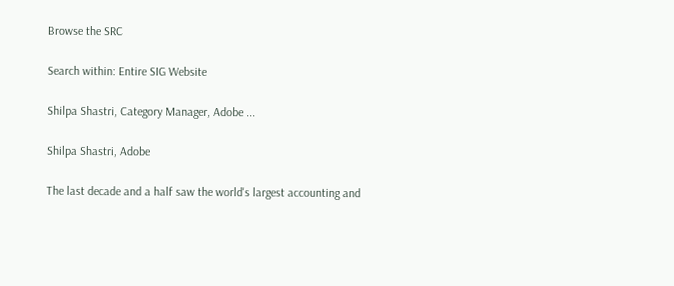Browse the SRC

Search within: Entire SIG Website

Shilpa Shastri, Category Manager, Adobe ...

Shilpa Shastri, Adobe

The last decade and a half saw the world's largest accounting and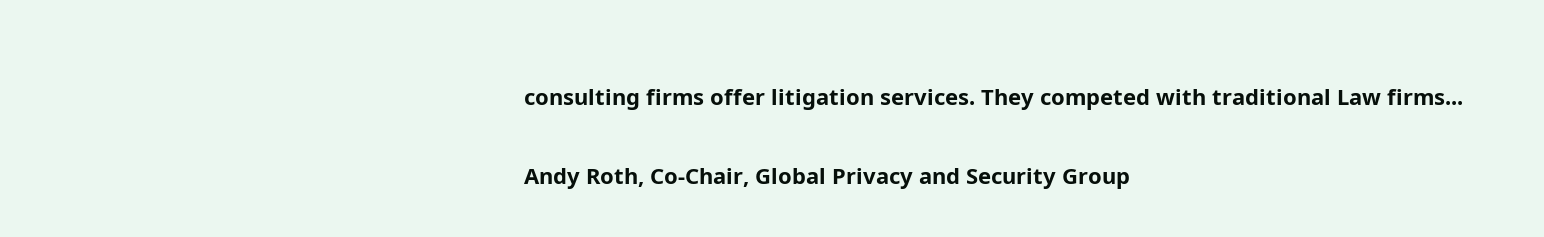consulting firms offer litigation services. They competed with traditional Law firms...

Andy Roth, Co-Chair, Global Privacy and Security Group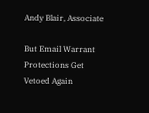Andy Blair, Associate

But Email Warrant Protections Get Vetoed Again